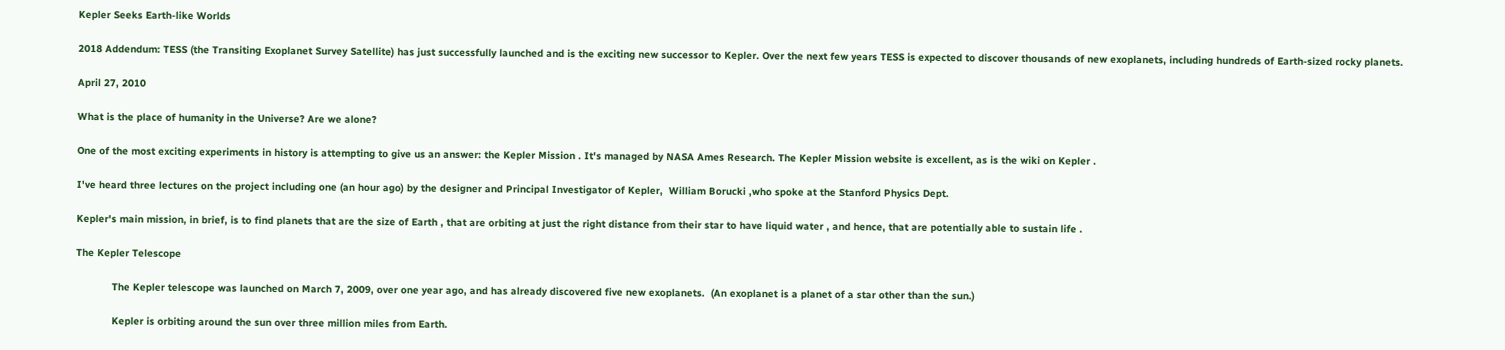Kepler Seeks Earth-like Worlds

2018 Addendum: TESS (the Transiting Exoplanet Survey Satellite) has just successfully launched and is the exciting new successor to Kepler. Over the next few years TESS is expected to discover thousands of new exoplanets, including hundreds of Earth-sized rocky planets.

April 27, 2010

What is the place of humanity in the Universe? Are we alone?

One of the most exciting experiments in history is attempting to give us an answer: the Kepler Mission . It's managed by NASA Ames Research. The Kepler Mission website is excellent, as is the wiki on Kepler .

I've heard three lectures on the project including one (an hour ago) by the designer and Principal Investigator of Kepler,  William Borucki ,who spoke at the Stanford Physics Dept.

Kepler's main mission, in brief, is to find planets that are the size of Earth , that are orbiting at just the right distance from their star to have liquid water , and hence, that are potentially able to sustain life .

The Kepler Telescope

            The Kepler telescope was launched on March 7, 2009, over one year ago, and has already discovered five new exoplanets.  (An exoplanet is a planet of a star other than the sun.)

            Kepler is orbiting around the sun over three million miles from Earth.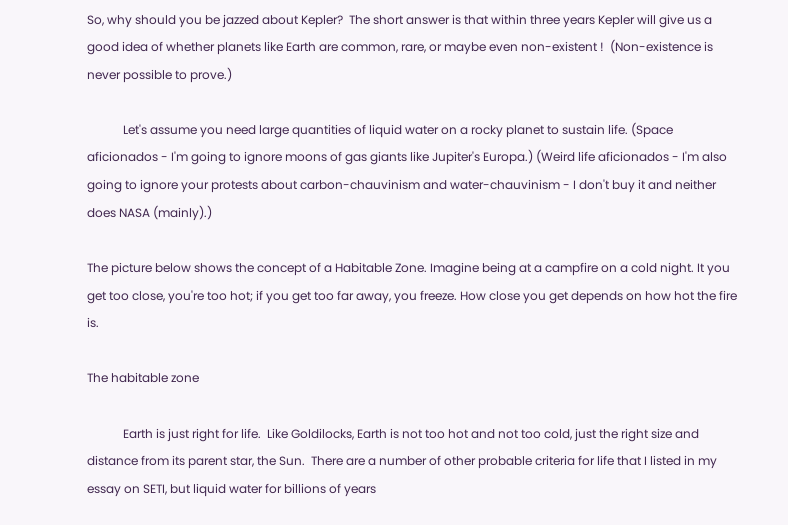So, why should you be jazzed about Kepler?  The short answer is that within three years Kepler will give us a good idea of whether planets like Earth are common, rare, or maybe even non-existent !  (Non-existence is never possible to prove.)

            Let's assume you need large quantities of liquid water on a rocky planet to sustain life. (Space aficionados - I'm going to ignore moons of gas giants like Jupiter's Europa.) (Weird life aficionados - I'm also going to ignore your protests about carbon-chauvinism and water-chauvinism - I don't buy it and neither does NASA (mainly).)

The picture below shows the concept of a Habitable Zone. Imagine being at a campfire on a cold night. It you get too close, you're too hot; if you get too far away, you freeze. How close you get depends on how hot the fire is.

The habitable zone

            Earth is just right for life.  Like Goldilocks, Earth is not too hot and not too cold, just the right size and distance from its parent star, the Sun.  There are a number of other probable criteria for life that I listed in my essay on SETI, but liquid water for billions of years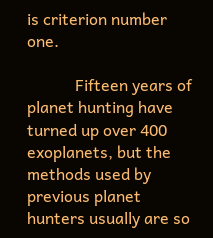is criterion number one.

            Fifteen years of planet hunting have turned up over 400 exoplanets, but the methods used by previous planet hunters usually are so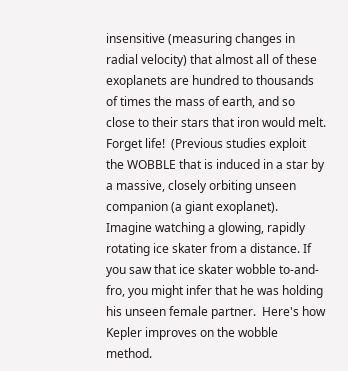insensitive (measuring changes in radial velocity) that almost all of these exoplanets are hundred to thousands of times the mass of earth, and so close to their stars that iron would melt. Forget life!  (Previous studies exploit the WOBBLE that is induced in a star by a massive, closely orbiting unseen companion (a giant exoplanet). Imagine watching a glowing, rapidly rotating ice skater from a distance. If you saw that ice skater wobble to-and-fro, you might infer that he was holding his unseen female partner.  Here's how Kepler improves on the wobble method.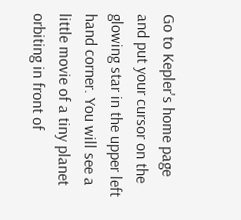Go to Kepler's home page and put your cursor on the glowing star in the upper left hand corner. You will see a little movie of a tiny planet orbiting in front of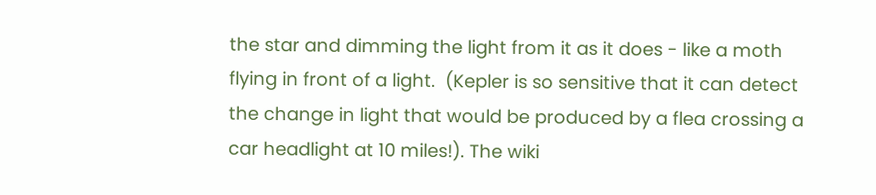the star and dimming the light from it as it does - like a moth flying in front of a light.  (Kepler is so sensitive that it can detect the change in light that would be produced by a flea crossing a car headlight at 10 miles!). The wiki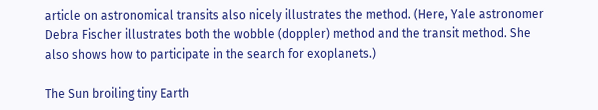article on astronomical transits also nicely illustrates the method. (Here, Yale astronomer Debra Fischer illustrates both the wobble (doppler) method and the transit method. She also shows how to participate in the search for exoplanets.)

The Sun broiling tiny Earth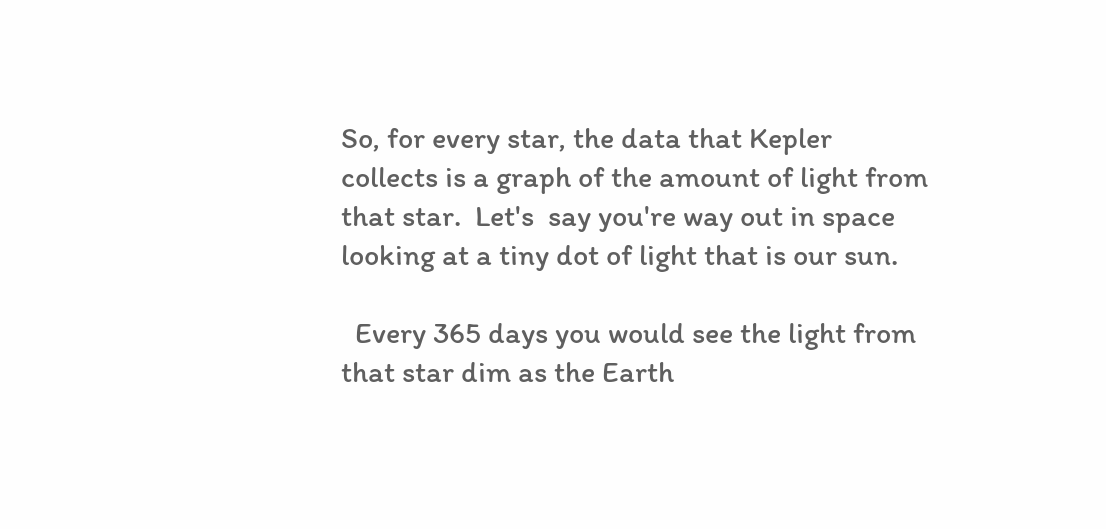So, for every star, the data that Kepler collects is a graph of the amount of light from that star.  Let's  say you're way out in space looking at a tiny dot of light that is our sun.

  Every 365 days you would see the light from that star dim as the Earth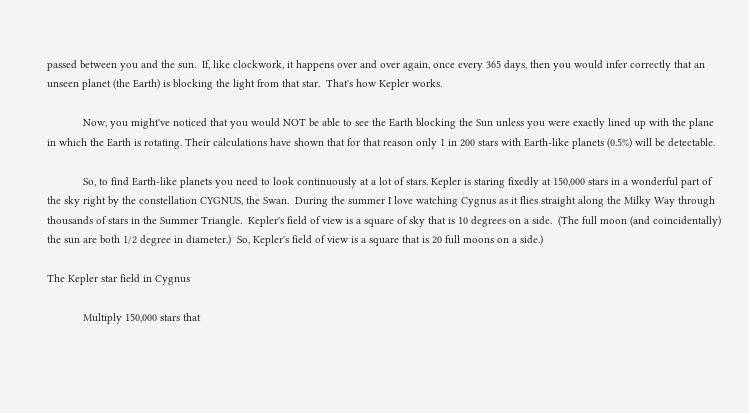passed between you and the sun.  If, like clockwork, it happens over and over again, once every 365 days, then you would infer correctly that an unseen planet (the Earth) is blocking the light from that star.  That's how Kepler works.

            Now, you might've noticed that you would NOT be able to see the Earth blocking the Sun unless you were exactly lined up with the plane in which the Earth is rotating. Their calculations have shown that for that reason only 1 in 200 stars with Earth-like planets (0.5%) will be detectable.

            So, to find Earth-like planets you need to look continuously at a lot of stars. Kepler is staring fixedly at 150,000 stars in a wonderful part of the sky right by the constellation CYGNUS, the Swan.  During the summer I love watching Cygnus as it flies straight along the Milky Way through thousands of stars in the Summer Triangle.  Kepler's field of view is a square of sky that is 10 degrees on a side.  (The full moon (and coincidentally) the sun are both 1/2 degree in diameter.)  So, Kepler's field of view is a square that is 20 full moons on a side.)

The Kepler star field in Cygnus

            Multiply 150,000 stars that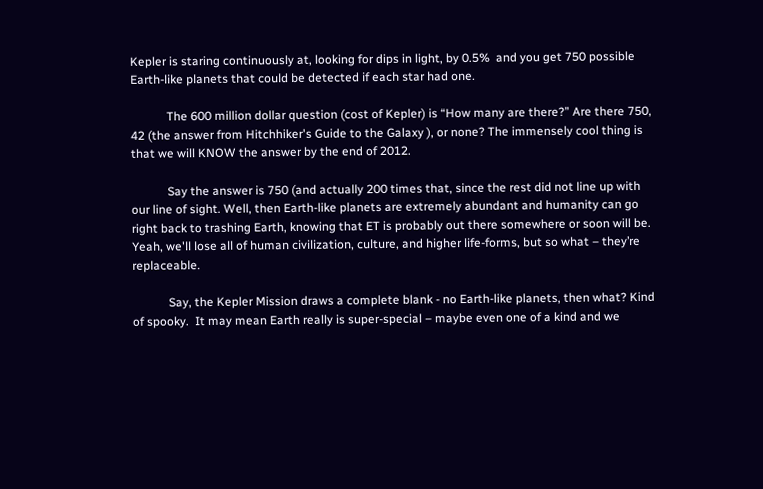Kepler is staring continuously at, looking for dips in light, by 0.5%  and you get 750 possible Earth-like planets that could be detected if each star had one.

            The 600 million dollar question (cost of Kepler) is “How many are there?” Are there 750, 42 (the answer from Hitchhiker's Guide to the Galaxy ), or none? The immensely cool thing is that we will KNOW the answer by the end of 2012.

            Say the answer is 750 (and actually 200 times that, since the rest did not line up with our line of sight. Well, then Earth-like planets are extremely abundant and humanity can go right back to trashing Earth, knowing that ET is probably out there somewhere or soon will be.  Yeah, we'll lose all of human civilization, culture, and higher life-forms, but so what – they’re replaceable.

            Say, the Kepler Mission draws a complete blank - no Earth-like planets, then what? Kind of spooky.  It may mean Earth really is super-special – maybe even one of a kind and we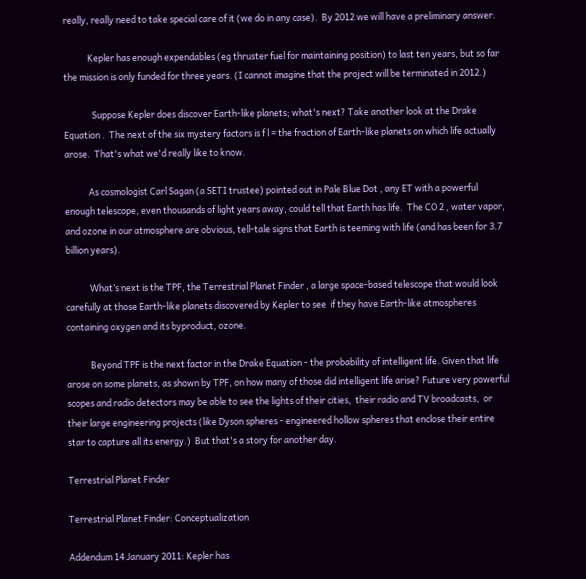really, really need to take special care of it (we do in any case).  By 2012 we will have a preliminary answer.

            Kepler has enough expendables (eg thruster fuel for maintaining position) to last ten years, but so far the mission is only funded for three years. (I cannot imagine that the project will be terminated in 2012.)

              Suppose Kepler does discover Earth-like planets; what's next? Take another look at the Drake Equation .  The next of the six mystery factors is f l = the fraction of Earth-like planets on which life actually arose.  That's what we'd really like to know.

            As cosmologist Carl Sagan (a SETI trustee) pointed out in Pale Blue Dot , any ET with a powerful enough telescope, even thousands of light years away, could tell that Earth has life.  The CO 2 , water vapor, and ozone in our atmosphere are obvious, tell-tale signs that Earth is teeming with life (and has been for 3.7 billion years).

            What’s next is the TPF, the Terrestrial Planet Finder , a large space-based telescope that would look carefully at those Earth-like planets discovered by Kepler to see  if they have Earth-like atmospheres containing oxygen and its byproduct, ozone.

            Beyond TPF is the next factor in the Drake Equation - the probability of intelligent life. Given that life arose on some planets, as shown by TPF, on how many of those did intelligent life arise? Future very powerful scopes and radio detectors may be able to see the lights of their cities,  their radio and TV broadcasts,  or their large engineering projects (like Dyson spheres - engineered hollow spheres that enclose their entire star to capture all its energy.)  But that's a story for another day.

Terrestrial Planet Finder

Terrestrial Planet Finder: Conceptualization

Addendum 14 January 2011: Kepler has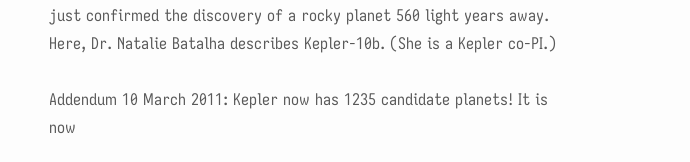just confirmed the discovery of a rocky planet 560 light years away. Here, Dr. Natalie Batalha describes Kepler-10b. (She is a Kepler co-PI.)

Addendum 10 March 2011: Kepler now has 1235 candidate planets! It is now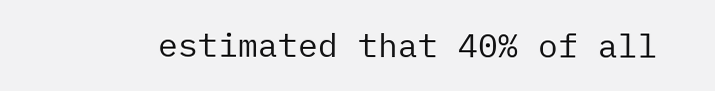estimated that 40% of all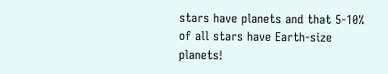stars have planets and that 5-10% of all stars have Earth-size planets!